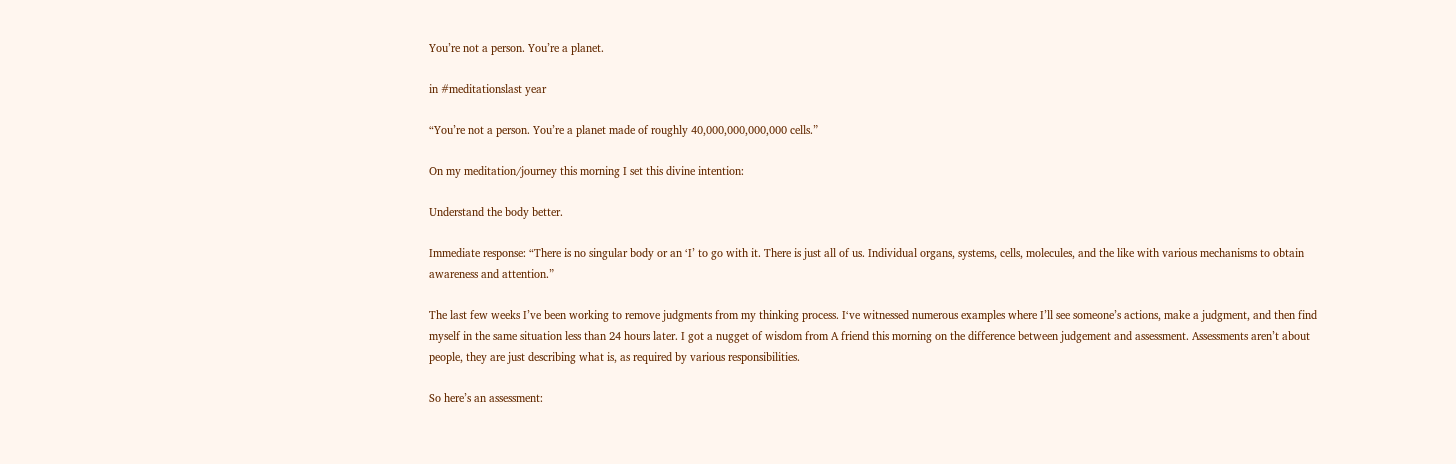You’re not a person. You’re a planet.

in #meditationslast year

“You’re not a person. You’re a planet made of roughly 40,000,000,000,000 cells.”

On my meditation/journey this morning I set this divine intention:

Understand the body better.

Immediate response: “There is no singular body or an ‘I’ to go with it. There is just all of us. Individual organs, systems, cells, molecules, and the like with various mechanisms to obtain awareness and attention.”

The last few weeks I’ve been working to remove judgments from my thinking process. I‘ve witnessed numerous examples where I’ll see someone’s actions, make a judgment, and then find myself in the same situation less than 24 hours later. I got a nugget of wisdom from A friend this morning on the difference between judgement and assessment. Assessments aren’t about people, they are just describing what is, as required by various responsibilities.

So here’s an assessment: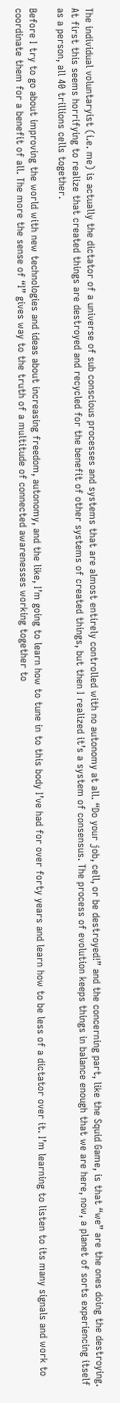The individual voluntaryist (i.e. me) is actually the dictator of a universe of sub conscious processes and systems that are almost entirely controlled with no autonomy at all. “Do your job, cell, or be destroyed!” and the concerning part, like the Squid Game, is that “we” are the ones doing the destroying. At first this seems horrifying to realize that created things are destroyed and recycled for the benefit of other systems of created things, but then I realized it’s a system of consensus. The process of evolution keeps things in balance enough that we are here, now, a planet of sorts experiencing itself as a person, all 40 trillions cells together.

Before I try to go about improving the world with new technologies and ideas about increasing freedom, autonomy, and the like, I’m going to learn how to tune in to this body I’ve had for over forty years and learn how to be less of a dictator over it. I’m learning to listen to its many signals and work to coordinate them for a benefit of all. The more the sense of “I” gives way to the truth of a multitude of connected awarenesses working together to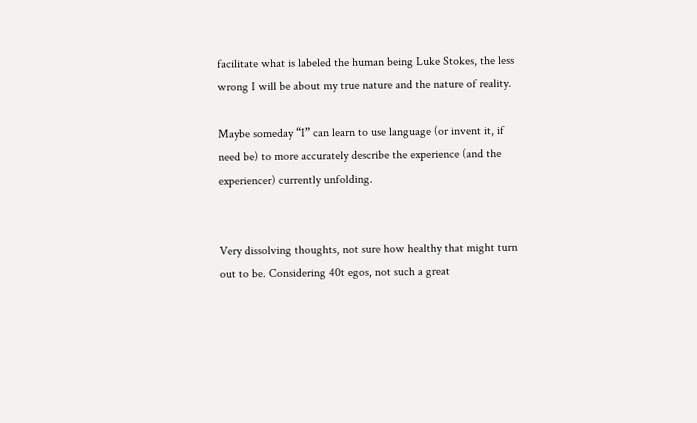facilitate what is labeled the human being Luke Stokes, the less wrong I will be about my true nature and the nature of reality.

Maybe someday “I” can learn to use language (or invent it, if need be) to more accurately describe the experience (and the experiencer) currently unfolding.


Very dissolving thoughts, not sure how healthy that might turn out to be. Considering 40t egos, not such a great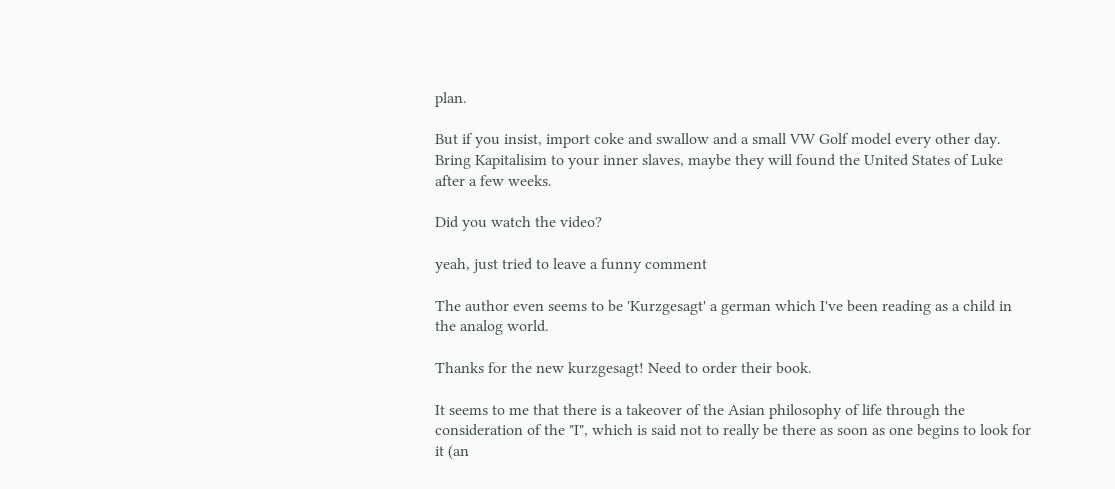plan.

But if you insist, import coke and swallow and a small VW Golf model every other day. Bring Kapitalisim to your inner slaves, maybe they will found the United States of Luke after a few weeks.

Did you watch the video?

yeah, just tried to leave a funny comment

The author even seems to be 'Kurzgesagt' a german which I've been reading as a child in the analog world.

Thanks for the new kurzgesagt! Need to order their book.

It seems to me that there is a takeover of the Asian philosophy of life through the consideration of the "I", which is said not to really be there as soon as one begins to look for it (an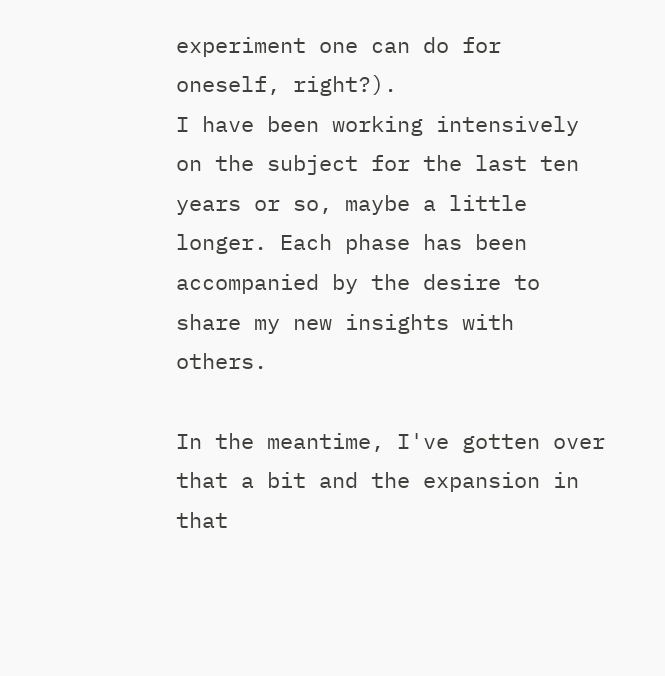experiment one can do for oneself, right?).
I have been working intensively on the subject for the last ten years or so, maybe a little longer. Each phase has been accompanied by the desire to share my new insights with others.

In the meantime, I've gotten over that a bit and the expansion in that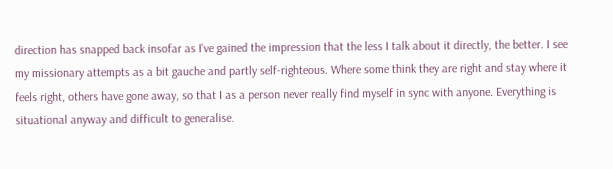direction has snapped back insofar as I've gained the impression that the less I talk about it directly, the better. I see my missionary attempts as a bit gauche and partly self-righteous. Where some think they are right and stay where it feels right, others have gone away, so that I as a person never really find myself in sync with anyone. Everything is situational anyway and difficult to generalise.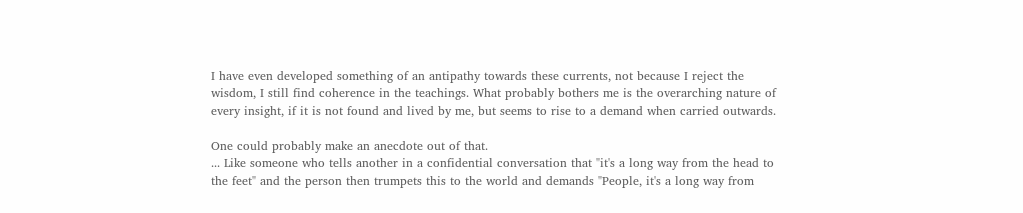I have even developed something of an antipathy towards these currents, not because I reject the wisdom, I still find coherence in the teachings. What probably bothers me is the overarching nature of every insight, if it is not found and lived by me, but seems to rise to a demand when carried outwards.

One could probably make an anecdote out of that.
... Like someone who tells another in a confidential conversation that "it's a long way from the head to the feet" and the person then trumpets this to the world and demands "People, it's a long way from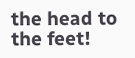the head to the feet!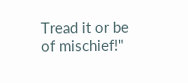Tread it or be of mischief!"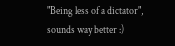"Being less of a dictator", sounds way better :)